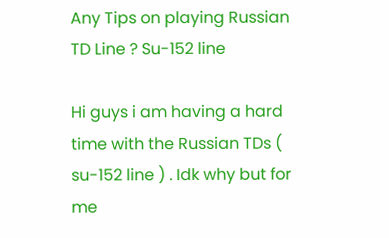Any Tips on playing Russian TD Line ? Su-152 line

Hi guys i am having a hard time with the Russian TDs ( su-152 line ) . Idk why but for me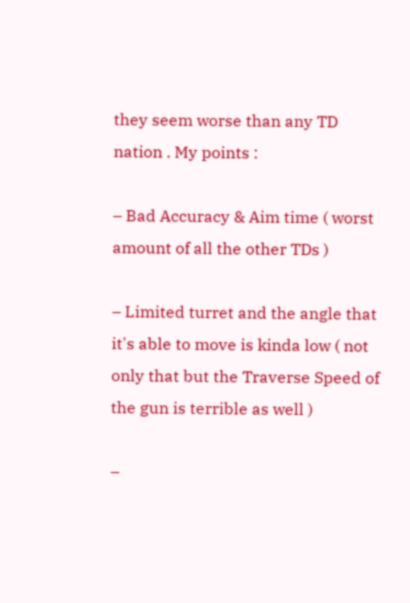they seem worse than any TD nation . My points :

– Bad Accuracy & Aim time ( worst amount of all the other TDs )

– Limited turret and the angle that it's able to move is kinda low ( not only that but the Traverse Speed of the gun is terrible as well )

–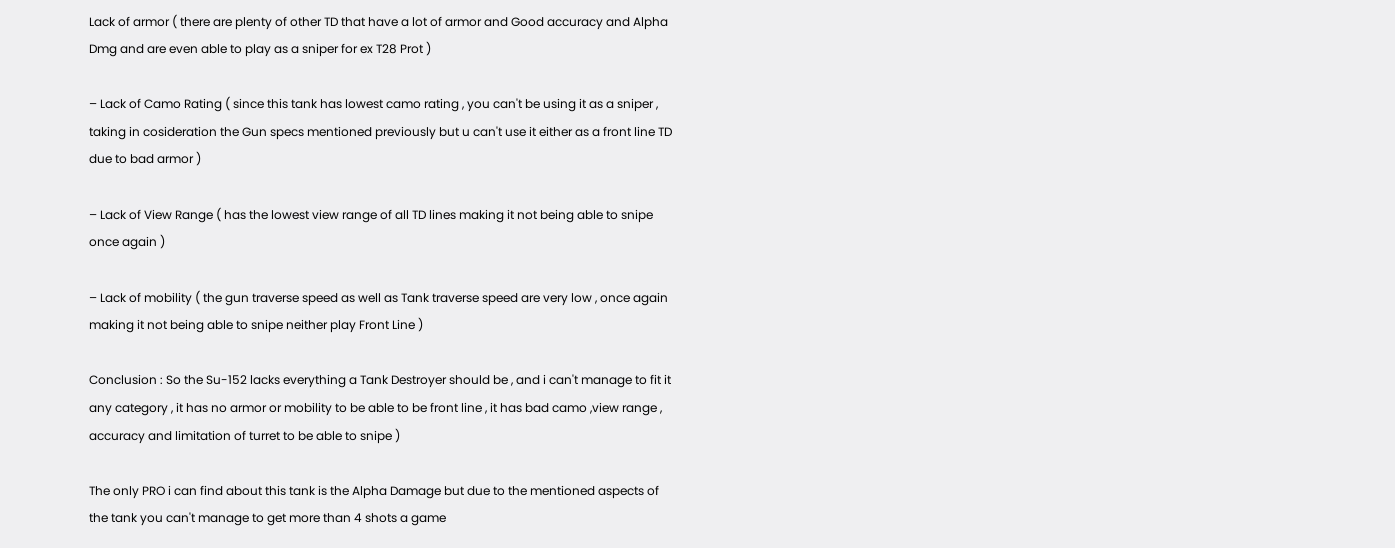Lack of armor ( there are plenty of other TD that have a lot of armor and Good accuracy and Alpha Dmg and are even able to play as a sniper for ex T28 Prot )

– Lack of Camo Rating ( since this tank has lowest camo rating , you can't be using it as a sniper , taking in cosideration the Gun specs mentioned previously but u can't use it either as a front line TD due to bad armor )

– Lack of View Range ( has the lowest view range of all TD lines making it not being able to snipe once again )

– Lack of mobility ( the gun traverse speed as well as Tank traverse speed are very low , once again making it not being able to snipe neither play Front Line )

Conclusion : So the Su-152 lacks everything a Tank Destroyer should be , and i can't manage to fit it any category , it has no armor or mobility to be able to be front line , it has bad camo ,view range , accuracy and limitation of turret to be able to snipe )

The only PRO i can find about this tank is the Alpha Damage but due to the mentioned aspects of the tank you can't manage to get more than 4 shots a game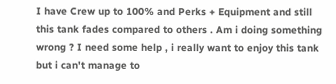I have Crew up to 100% and Perks + Equipment and still this tank fades compared to others . Am i doing something wrong ? I need some help , i really want to enjoy this tank but i can't manage to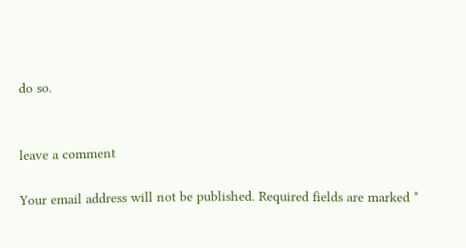do so.


leave a comment

Your email address will not be published. Required fields are marked *